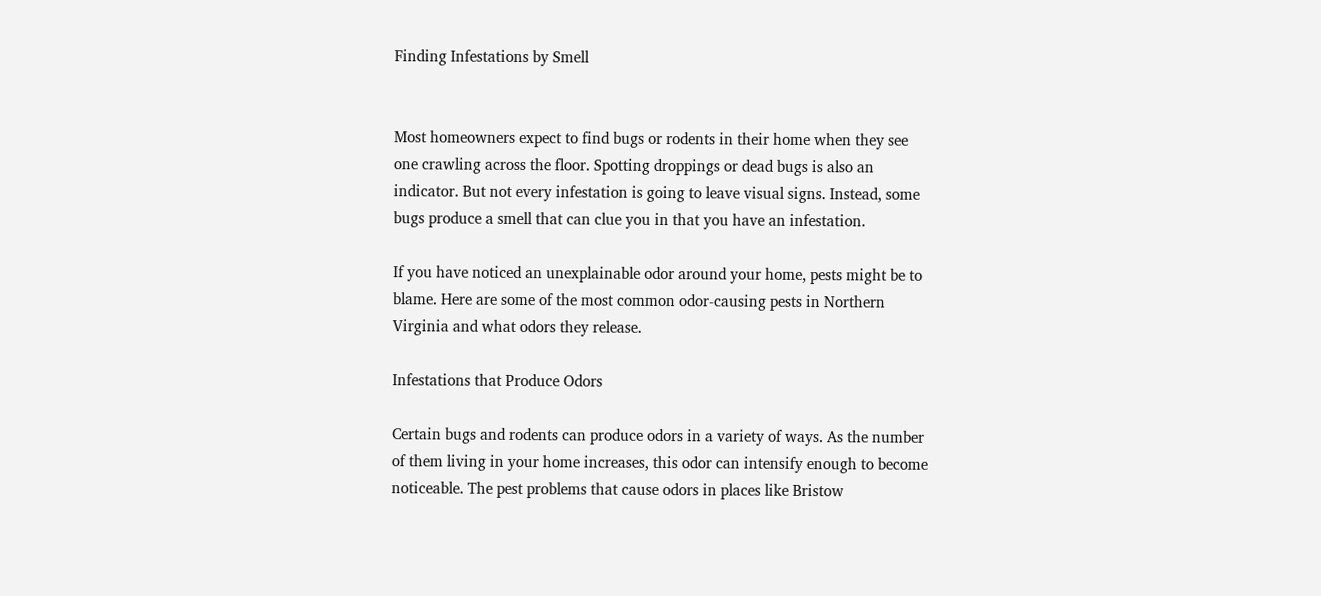Finding Infestations by Smell


Most homeowners expect to find bugs or rodents in their home when they see one crawling across the floor. Spotting droppings or dead bugs is also an indicator. But not every infestation is going to leave visual signs. Instead, some bugs produce a smell that can clue you in that you have an infestation.

If you have noticed an unexplainable odor around your home, pests might be to blame. Here are some of the most common odor-causing pests in Northern Virginia and what odors they release.

Infestations that Produce Odors

Certain bugs and rodents can produce odors in a variety of ways. As the number of them living in your home increases, this odor can intensify enough to become noticeable. The pest problems that cause odors in places like Bristow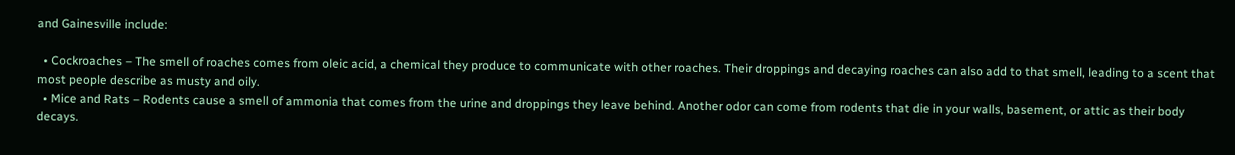and Gainesville include:

  • Cockroaches – The smell of roaches comes from oleic acid, a chemical they produce to communicate with other roaches. Their droppings and decaying roaches can also add to that smell, leading to a scent that most people describe as musty and oily.
  • Mice and Rats – Rodents cause a smell of ammonia that comes from the urine and droppings they leave behind. Another odor can come from rodents that die in your walls, basement, or attic as their body decays.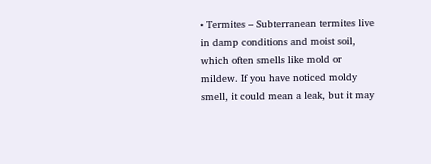• Termites – Subterranean termites live in damp conditions and moist soil, which often smells like mold or mildew. If you have noticed moldy smell, it could mean a leak, but it may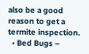also be a good reason to get a termite inspection.
  • Bed Bugs –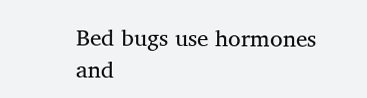Bed bugs use hormones and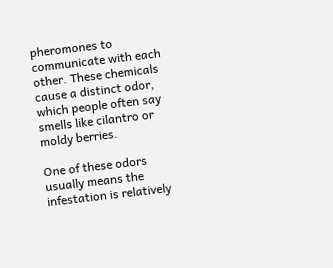pheromones to communicate with each other. These chemicals cause a distinct odor, which people often say smells like cilantro or moldy berries.

One of these odors usually means the infestation is relatively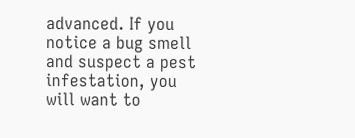advanced. If you notice a bug smell and suspect a pest infestation, you will want to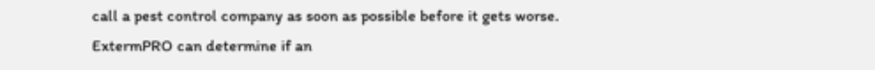call a pest control company as soon as possible before it gets worse. ExtermPRO can determine if an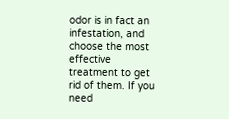odor is in fact an infestation, and choose the most effective treatment to get rid of them. If you need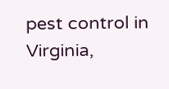pest control in Virginia,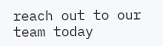reach out to our team today